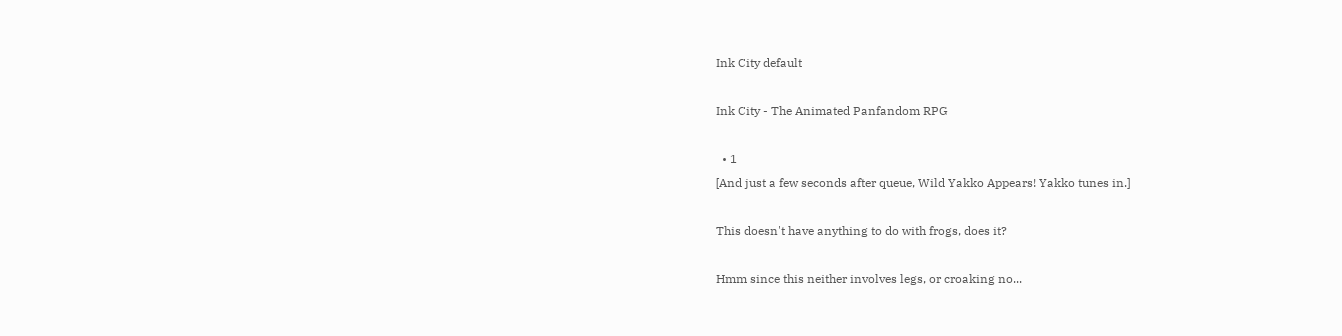Ink City default

Ink City - The Animated Panfandom RPG

  • 1
[And just a few seconds after queue, Wild Yakko Appears! Yakko tunes in.]

This doesn't have anything to do with frogs, does it?

Hmm since this neither involves legs, or croaking no...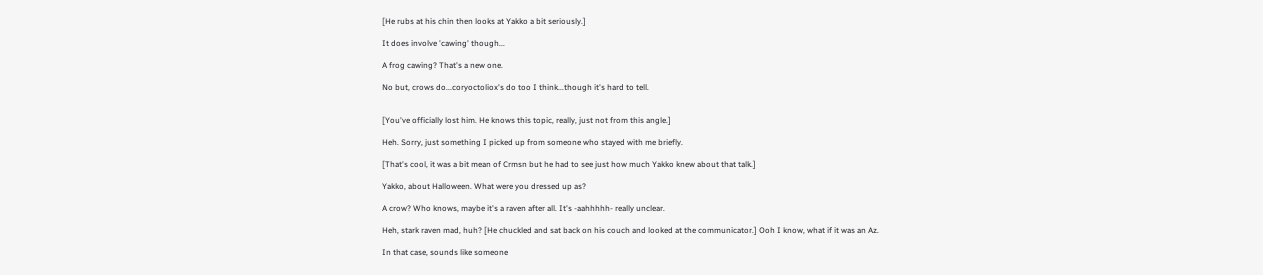[He rubs at his chin then looks at Yakko a bit seriously.]

It does involve 'cawing' though...

A frog cawing? That's a new one.

No but, crows do...coryoctoliox's do too I think...though it's hard to tell.


[You've officially lost him. He knows this topic, really, just not from this angle.]

Heh. Sorry, just something I picked up from someone who stayed with me briefly.

[That's cool, it was a bit mean of Crmsn but he had to see just how much Yakko knew about that talk.]

Yakko, about Halloween. What were you dressed up as?

A crow? Who knows, maybe it's a raven after all. It's -aahhhhh- really unclear.

Heh, stark raven mad, huh? [He chuckled and sat back on his couch and looked at the communicator.] Ooh I know, what if it was an Az.

In that case, sounds like someone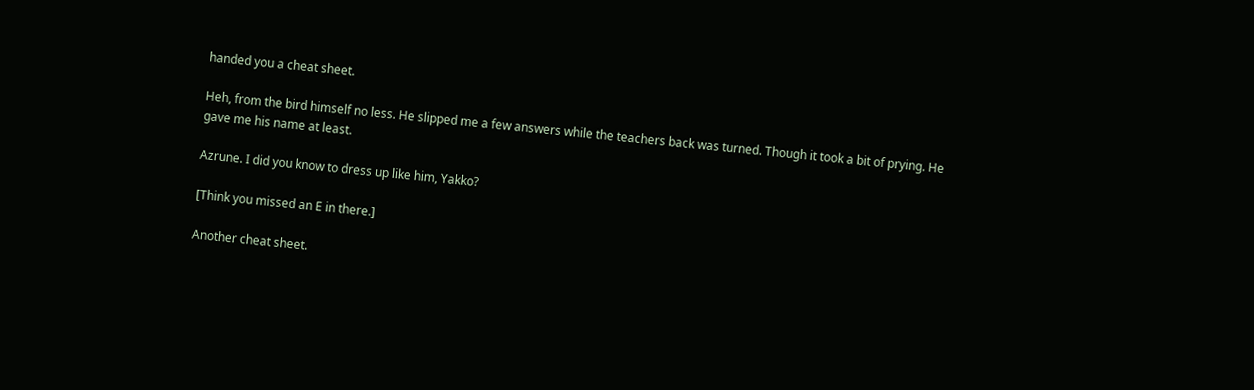handed you a cheat sheet.

Heh, from the bird himself no less. He slipped me a few answers while the teachers back was turned. Though it took a bit of prying. He gave me his name at least.

Azrune. I did you know to dress up like him, Yakko?

[Think you missed an E in there.]

Another cheat sheet.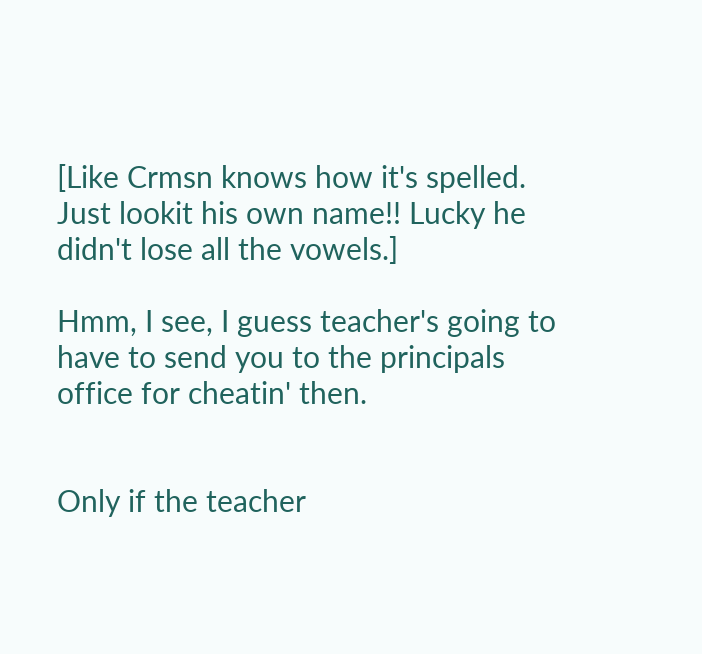[Like Crmsn knows how it's spelled. Just lookit his own name!! Lucky he didn't lose all the vowels.]

Hmm, I see, I guess teacher's going to have to send you to the principals office for cheatin' then.


Only if the teacher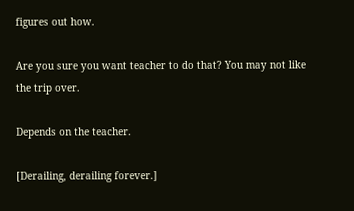figures out how.

Are you sure you want teacher to do that? You may not like the trip over.

Depends on the teacher.

[Derailing, derailing forever.]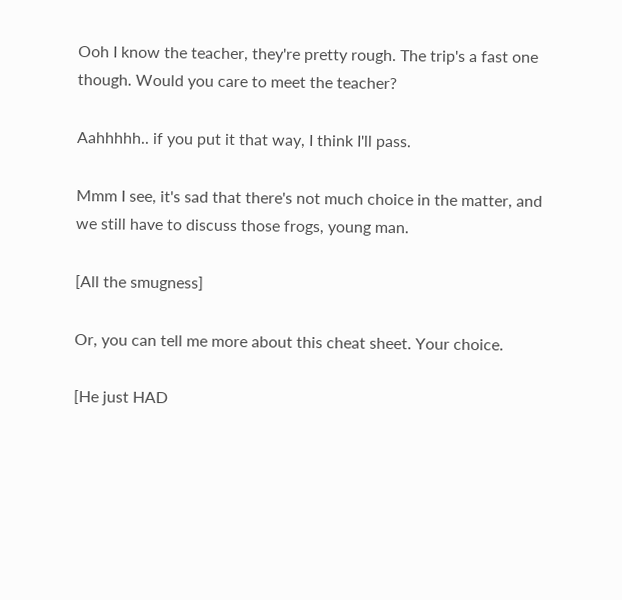Ooh I know the teacher, they're pretty rough. The trip's a fast one though. Would you care to meet the teacher?

Aahhhhh.. if you put it that way, I think I'll pass.

Mmm I see, it's sad that there's not much choice in the matter, and we still have to discuss those frogs, young man.

[All the smugness]

Or, you can tell me more about this cheat sheet. Your choice.

[He just HAD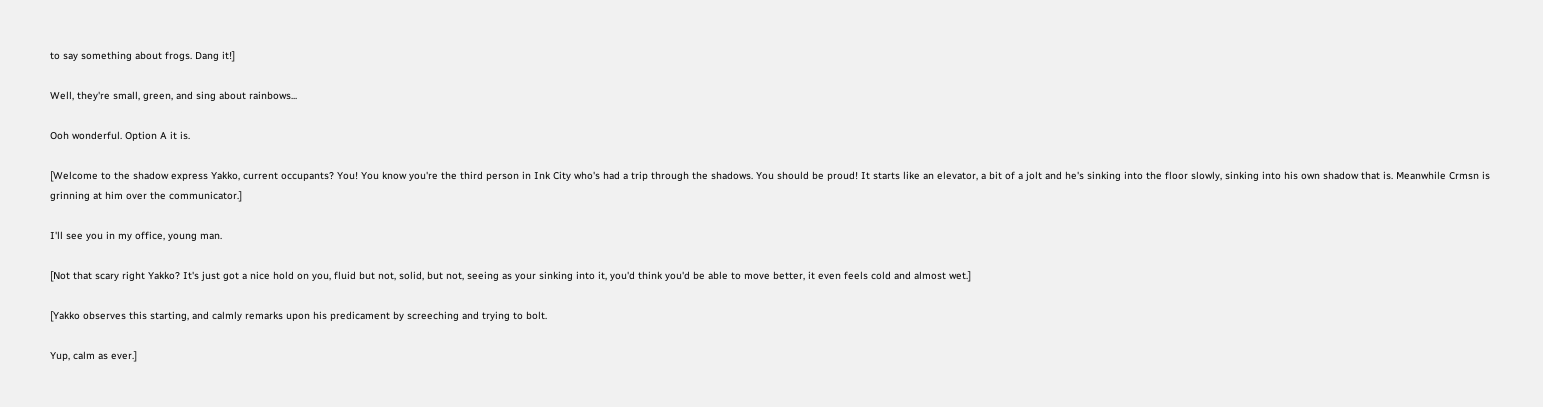to say something about frogs. Dang it!]

Well, they're small, green, and sing about rainbows...

Ooh wonderful. Option A it is.

[Welcome to the shadow express Yakko, current occupants? You! You know you're the third person in Ink City who's had a trip through the shadows. You should be proud! It starts like an elevator, a bit of a jolt and he's sinking into the floor slowly, sinking into his own shadow that is. Meanwhile Crmsn is grinning at him over the communicator.]

I'll see you in my office, young man.

[Not that scary right Yakko? It's just got a nice hold on you, fluid but not, solid, but not, seeing as your sinking into it, you'd think you'd be able to move better, it even feels cold and almost wet.]

[Yakko observes this starting, and calmly remarks upon his predicament by screeching and trying to bolt.

Yup, calm as ever.]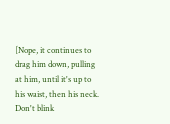[Nope, it continues to drag him down, pulling at him, until it's up to his waist, then his neck. Don't blink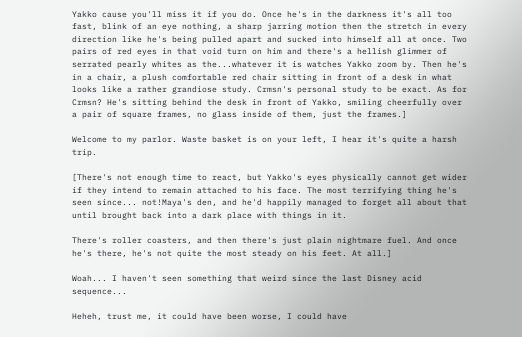Yakko cause you'll miss it if you do. Once he's in the darkness it's all too fast, blink of an eye nothing, a sharp jarring motion then the stretch in every direction like he's being pulled apart and sucked into himself all at once. Two pairs of red eyes in that void turn on him and there's a hellish glimmer of serrated pearly whites as the...whatever it is watches Yakko zoom by. Then he's in a chair, a plush comfortable red chair sitting in front of a desk in what looks like a rather grandiose study. Crmsn's personal study to be exact. As for Crmsn? He's sitting behind the desk in front of Yakko, smiling cheerfully over a pair of square frames, no glass inside of them, just the frames.]

Welcome to my parlor. Waste basket is on your left, I hear it's quite a harsh trip.

[There's not enough time to react, but Yakko's eyes physically cannot get wider if they intend to remain attached to his face. The most terrifying thing he's seen since... not!Maya's den, and he'd happily managed to forget all about that until brought back into a dark place with things in it.

There's roller coasters, and then there's just plain nightmare fuel. And once he's there, he's not quite the most steady on his feet. At all.]

Woah... I haven't seen something that weird since the last Disney acid sequence...

Heheh, trust me, it could have been worse, I could have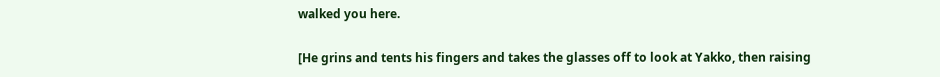walked you here.

[He grins and tents his fingers and takes the glasses off to look at Yakko, then raising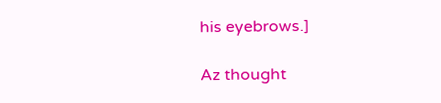his eyebrows.]

Az thought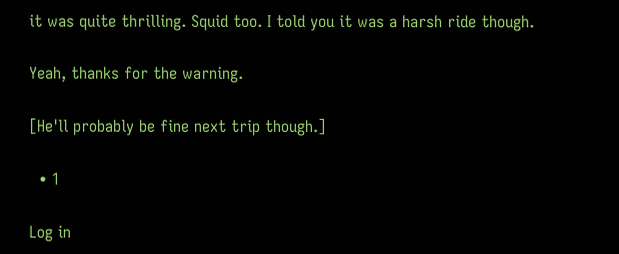it was quite thrilling. Squid too. I told you it was a harsh ride though.

Yeah, thanks for the warning.

[He'll probably be fine next trip though.]

  • 1

Log in